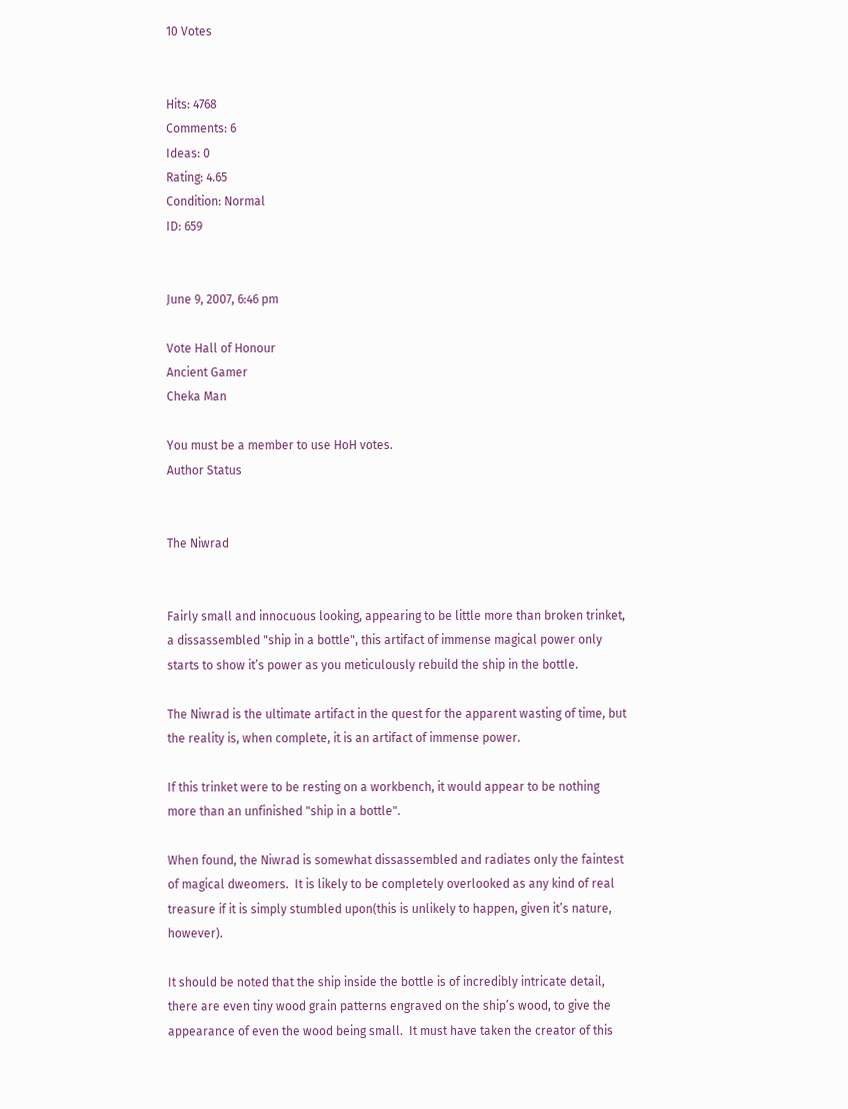10 Votes


Hits: 4768
Comments: 6
Ideas: 0
Rating: 4.65
Condition: Normal
ID: 659


June 9, 2007, 6:46 pm

Vote Hall of Honour
Ancient Gamer
Cheka Man

You must be a member to use HoH votes.
Author Status


The Niwrad


Fairly small and innocuous looking, appearing to be little more than broken trinket, a dissassembled "ship in a bottle", this artifact of immense magical power only starts to show it’s power as you meticulously rebuild the ship in the bottle.

The Niwrad is the ultimate artifact in the quest for the apparent wasting of time, but the reality is, when complete, it is an artifact of immense power.

If this trinket were to be resting on a workbench, it would appear to be nothing more than an unfinished "ship in a bottle".

When found, the Niwrad is somewhat dissassembled and radiates only the faintest of magical dweomers.  It is likely to be completely overlooked as any kind of real treasure if it is simply stumbled upon(this is unlikely to happen, given it’s nature, however).

It should be noted that the ship inside the bottle is of incredibly intricate detail, there are even tiny wood grain patterns engraved on the ship’s wood, to give the appearance of even the wood being small.  It must have taken the creator of this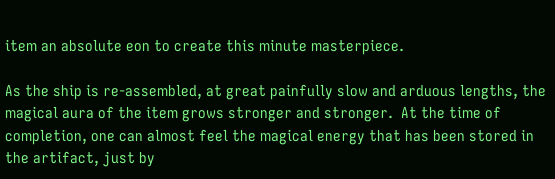item an absolute eon to create this minute masterpiece.

As the ship is re-assembled, at great painfully slow and arduous lengths, the magical aura of the item grows stronger and stronger.  At the time of completion, one can almost feel the magical energy that has been stored in the artifact, just by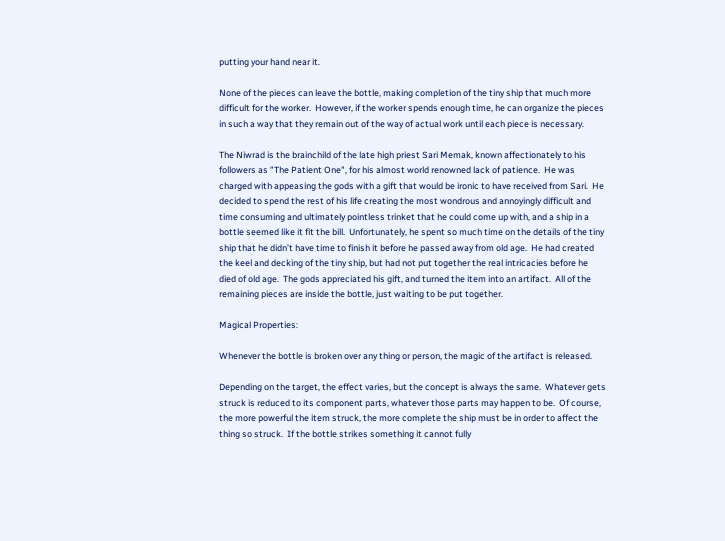putting your hand near it.

None of the pieces can leave the bottle, making completion of the tiny ship that much more difficult for the worker.  However, if the worker spends enough time, he can organize the pieces in such a way that they remain out of the way of actual work until each piece is necessary.

The Niwrad is the brainchild of the late high priest Sari Memak, known affectionately to his followers as "The Patient One", for his almost world renowned lack of patience.  He was charged with appeasing the gods with a gift that would be ironic to have received from Sari.  He decided to spend the rest of his life creating the most wondrous and annoyingly difficult and time consuming and ultimately pointless trinket that he could come up with, and a ship in a bottle seemed like it fit the bill.  Unfortunately, he spent so much time on the details of the tiny ship that he didn’t have time to finish it before he passed away from old age.  He had created the keel and decking of the tiny ship, but had not put together the real intricacies before he died of old age.  The gods appreciated his gift, and turned the item into an artifact.  All of the remaining pieces are inside the bottle, just waiting to be put together.

Magical Properties:

Whenever the bottle is broken over any thing or person, the magic of the artifact is released.

Depending on the target, the effect varies, but the concept is always the same.  Whatever gets struck is reduced to its component parts, whatever those parts may happen to be.  Of course, the more powerful the item struck, the more complete the ship must be in order to affect the thing so struck.  If the bottle strikes something it cannot fully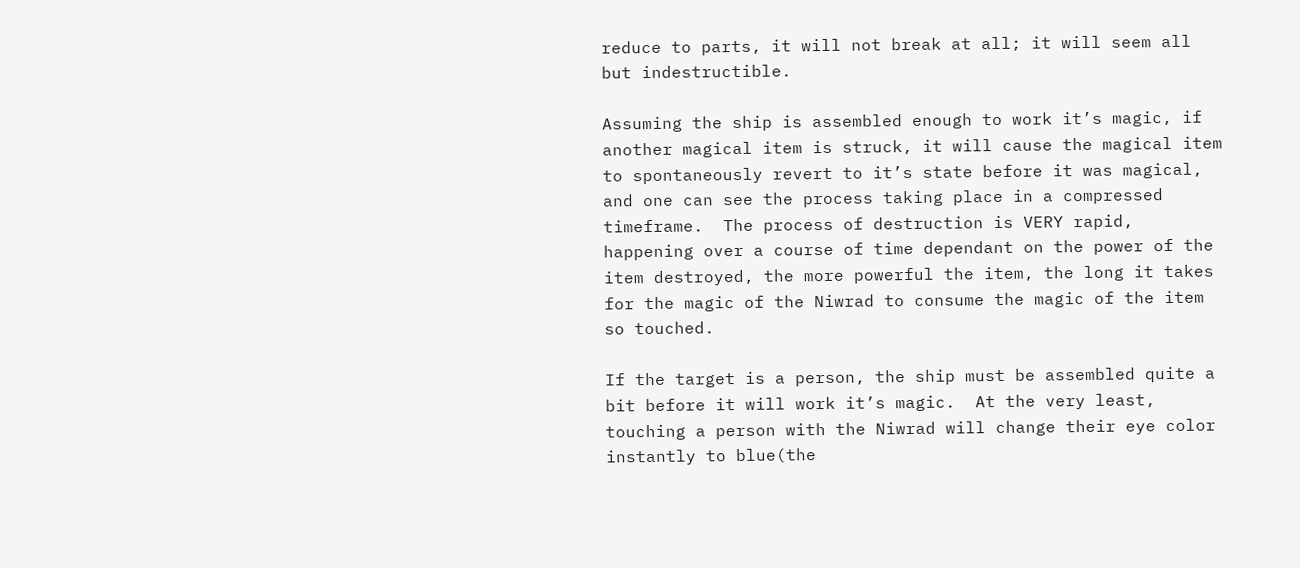reduce to parts, it will not break at all; it will seem all but indestructible.

Assuming the ship is assembled enough to work it’s magic, if another magical item is struck, it will cause the magical item to spontaneously revert to it’s state before it was magical, and one can see the process taking place in a compressed timeframe.  The process of destruction is VERY rapid, happening over a course of time dependant on the power of the item destroyed, the more powerful the item, the long it takes for the magic of the Niwrad to consume the magic of the item so touched.

If the target is a person, the ship must be assembled quite a bit before it will work it’s magic.  At the very least, touching a person with the Niwrad will change their eye color instantly to blue(the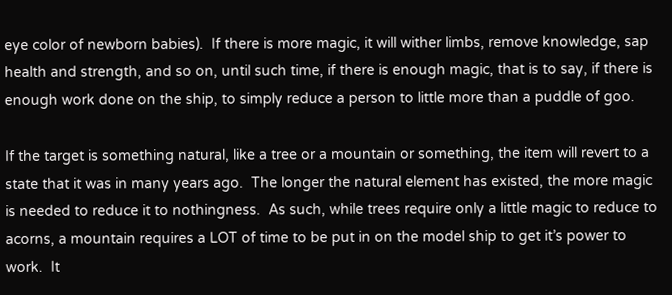eye color of newborn babies).  If there is more magic, it will wither limbs, remove knowledge, sap health and strength, and so on, until such time, if there is enough magic, that is to say, if there is enough work done on the ship, to simply reduce a person to little more than a puddle of goo.

If the target is something natural, like a tree or a mountain or something, the item will revert to a state that it was in many years ago.  The longer the natural element has existed, the more magic is needed to reduce it to nothingness.  As such, while trees require only a little magic to reduce to acorns, a mountain requires a LOT of time to be put in on the model ship to get it’s power to work.  It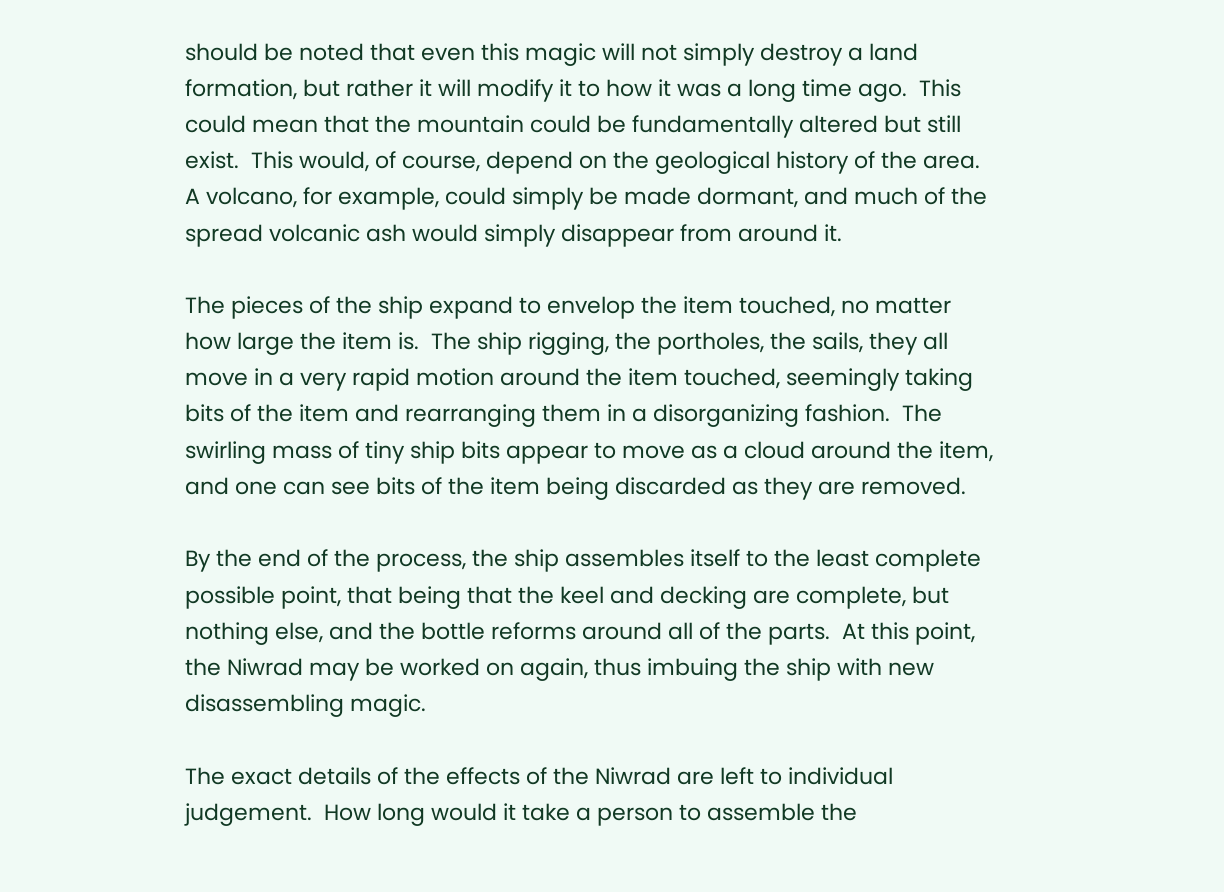should be noted that even this magic will not simply destroy a land formation, but rather it will modify it to how it was a long time ago.  This could mean that the mountain could be fundamentally altered but still exist.  This would, of course, depend on the geological history of the area.  A volcano, for example, could simply be made dormant, and much of the spread volcanic ash would simply disappear from around it.

The pieces of the ship expand to envelop the item touched, no matter how large the item is.  The ship rigging, the portholes, the sails, they all move in a very rapid motion around the item touched, seemingly taking bits of the item and rearranging them in a disorganizing fashion.  The swirling mass of tiny ship bits appear to move as a cloud around the item, and one can see bits of the item being discarded as they are removed.

By the end of the process, the ship assembles itself to the least complete possible point, that being that the keel and decking are complete, but nothing else, and the bottle reforms around all of the parts.  At this point, the Niwrad may be worked on again, thus imbuing the ship with new disassembling magic.

The exact details of the effects of the Niwrad are left to individual judgement.  How long would it take a person to assemble the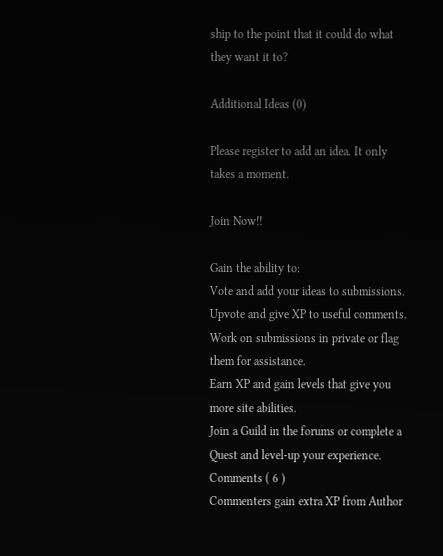ship to the point that it could do what they want it to?

Additional Ideas (0)

Please register to add an idea. It only takes a moment.

Join Now!!

Gain the ability to:
Vote and add your ideas to submissions.
Upvote and give XP to useful comments.
Work on submissions in private or flag them for assistance.
Earn XP and gain levels that give you more site abilities.
Join a Guild in the forums or complete a Quest and level-up your experience.
Comments ( 6 )
Commenters gain extra XP from Author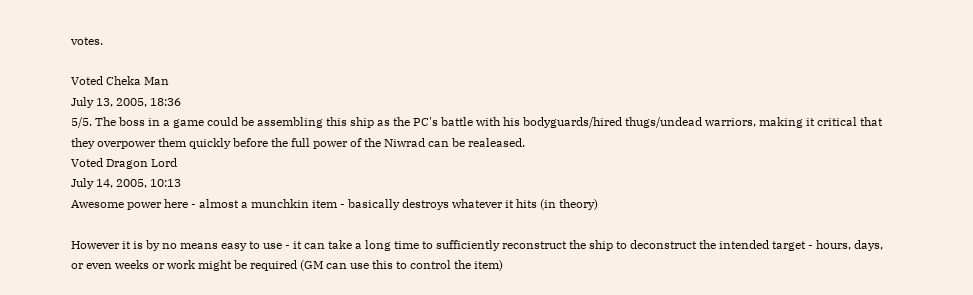votes.

Voted Cheka Man
July 13, 2005, 18:36
5/5. The boss in a game could be assembling this ship as the PC's battle with his bodyguards/hired thugs/undead warriors, making it critical that they overpower them quickly before the full power of the Niwrad can be realeased.
Voted Dragon Lord
July 14, 2005, 10:13
Awesome power here - almost a munchkin item - basically destroys whatever it hits (in theory)

However it is by no means easy to use - it can take a long time to sufficiently reconstruct the ship to deconstruct the intended target - hours, days, or even weeks or work might be required (GM can use this to control the item)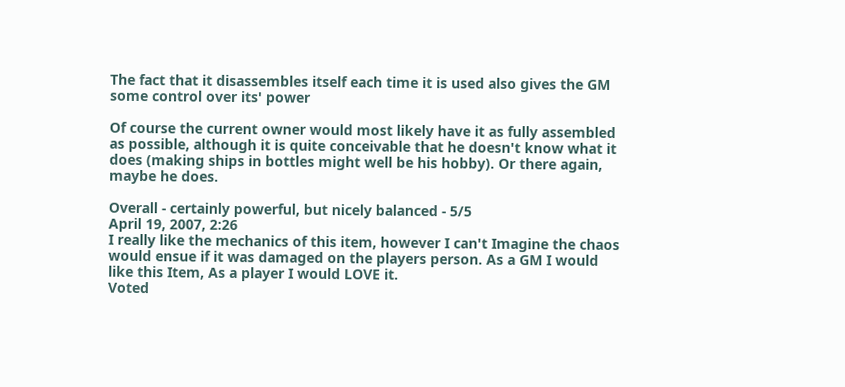The fact that it disassembles itself each time it is used also gives the GM some control over its' power

Of course the current owner would most likely have it as fully assembled as possible, although it is quite conceivable that he doesn't know what it does (making ships in bottles might well be his hobby). Or there again, maybe he does.

Overall - certainly powerful, but nicely balanced - 5/5
April 19, 2007, 2:26
I really like the mechanics of this item, however I can't Imagine the chaos would ensue if it was damaged on the players person. As a GM I would like this Item, As a player I would LOVE it.
Voted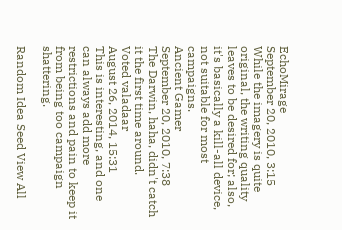EchoMirage
September 20, 2010, 3:15
While the imagery is quite original, the writing quality leaves to be desired for; also, it's basically a kill-all device, not suitable for most campaigns.
Ancient Gamer
September 20, 2010, 7:38
The Darwin, haha, didn't catch it the first time around.
Voted valadaar
August 26, 2014, 15:31
This is interesting, and one can always add more restrictions and pain to keep it from being too campaign shattering.

Random Idea Seed View All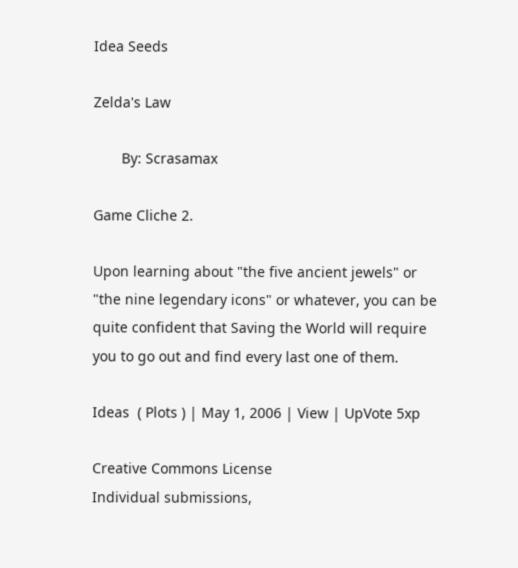Idea Seeds

Zelda's Law

       By: Scrasamax

Game Cliche 2.

Upon learning about "the five ancient jewels" or "the nine legendary icons" or whatever, you can be quite confident that Saving the World will require you to go out and find every last one of them.

Ideas  ( Plots ) | May 1, 2006 | View | UpVote 5xp

Creative Commons License
Individual submissions,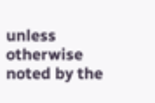unless otherwise noted by the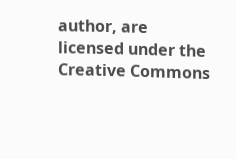author, are licensed under the
Creative Commons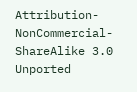Attribution-NonCommercial-ShareAlike 3.0 Unported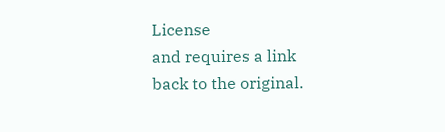License
and requires a link back to the original.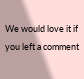We would love it if you left a comment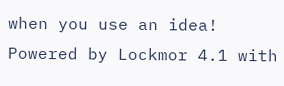when you use an idea!
Powered by Lockmor 4.1 with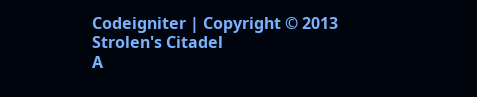Codeigniter | Copyright © 2013 Strolen's Citadel
A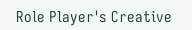Role Player's Creative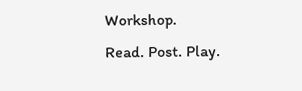Workshop.
Read. Post. Play.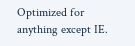Optimized for anything except IE.